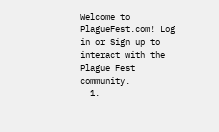Welcome to PlagueFest.com! Log in or Sign up to interact with the Plague Fest community.
  1.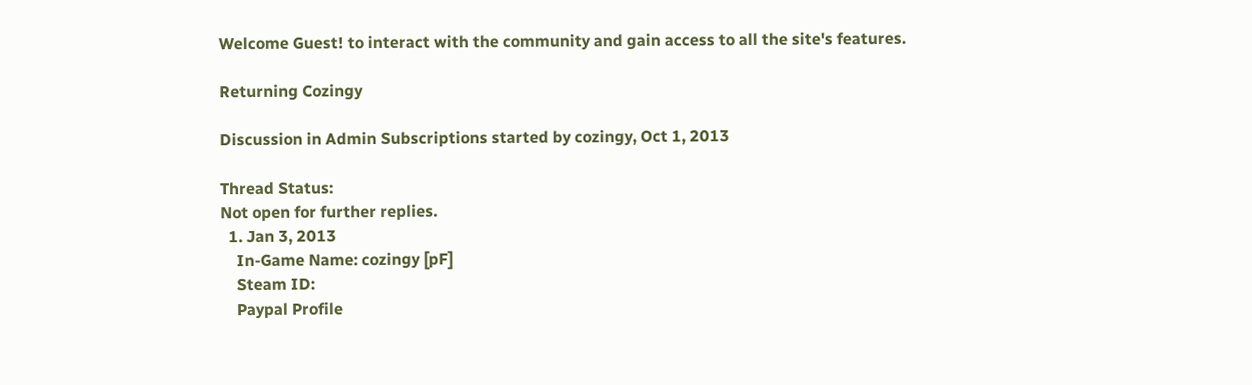Welcome Guest! to interact with the community and gain access to all the site's features.

Returning Cozingy

Discussion in Admin Subscriptions started by cozingy, Oct 1, 2013

Thread Status:
Not open for further replies.
  1. Jan 3, 2013
    In-Game Name: cozingy [pF]
    Steam ID:
    Paypal Profile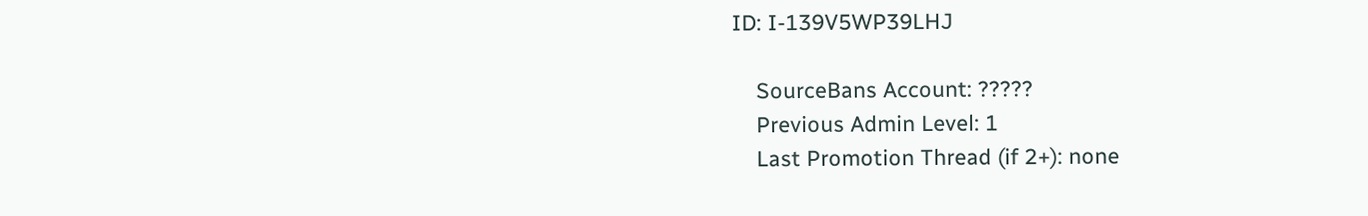ID: I-139V5WP39LHJ

    SourceBans Account: ?????
    Previous Admin Level: 1
    Last Promotion Thread (if 2+): none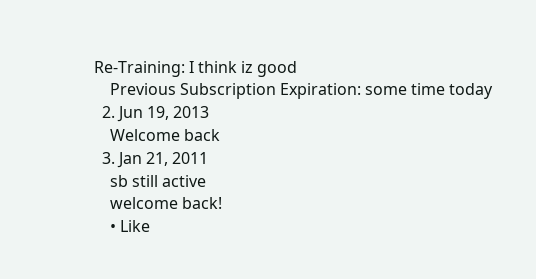Re-Training: I think iz good
    Previous Subscription Expiration: some time today
  2. Jun 19, 2013
    Welcome back
  3. Jan 21, 2011
    sb still active
    welcome back!
    • Like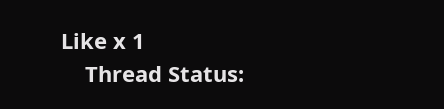Like x 1
    Thread Status: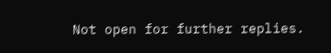Not open for further replies.